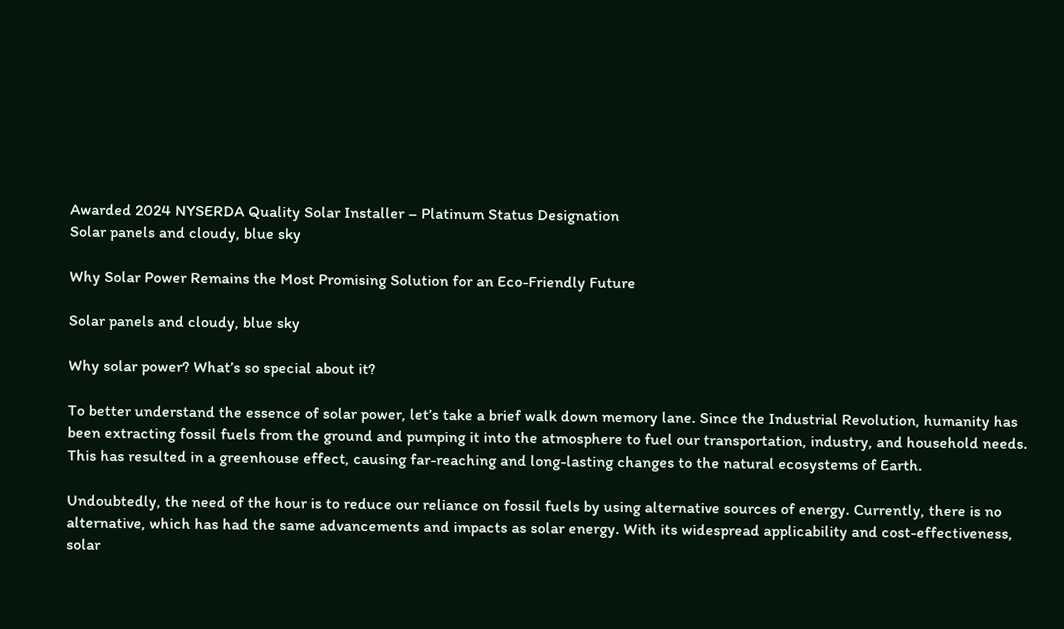Awarded 2024 NYSERDA Quality Solar Installer – Platinum Status Designation
Solar panels and cloudy, blue sky

Why Solar Power Remains the Most Promising Solution for an Eco-Friendly Future

Solar panels and cloudy, blue sky

Why solar power? What’s so special about it?

To better understand the essence of solar power, let’s take a brief walk down memory lane. Since the Industrial Revolution, humanity has been extracting fossil fuels from the ground and pumping it into the atmosphere to fuel our transportation, industry, and household needs. This has resulted in a greenhouse effect, causing far-reaching and long-lasting changes to the natural ecosystems of Earth.

Undoubtedly, the need of the hour is to reduce our reliance on fossil fuels by using alternative sources of energy. Currently, there is no alternative, which has had the same advancements and impacts as solar energy. With its widespread applicability and cost-effectiveness, solar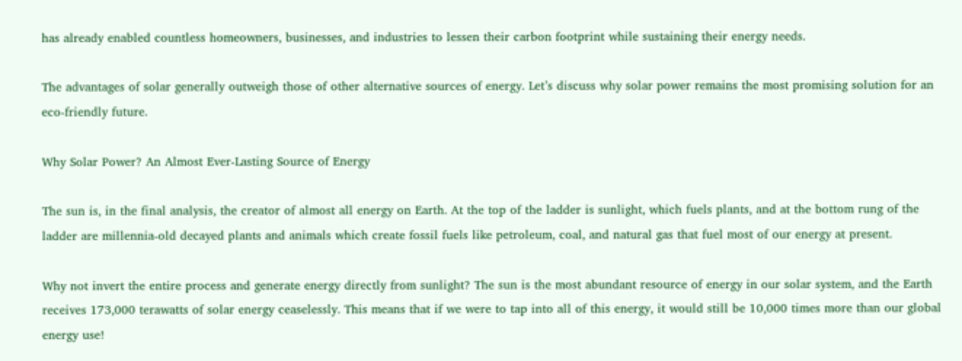has already enabled countless homeowners, businesses, and industries to lessen their carbon footprint while sustaining their energy needs.

The advantages of solar generally outweigh those of other alternative sources of energy. Let’s discuss why solar power remains the most promising solution for an eco-friendly future.

Why Solar Power? An Almost Ever-Lasting Source of Energy

The sun is, in the final analysis, the creator of almost all energy on Earth. At the top of the ladder is sunlight, which fuels plants, and at the bottom rung of the ladder are millennia-old decayed plants and animals which create fossil fuels like petroleum, coal, and natural gas that fuel most of our energy at present.

Why not invert the entire process and generate energy directly from sunlight? The sun is the most abundant resource of energy in our solar system, and the Earth receives 173,000 terawatts of solar energy ceaselessly. This means that if we were to tap into all of this energy, it would still be 10,000 times more than our global energy use!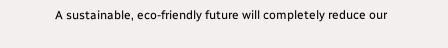A sustainable, eco-friendly future will completely reduce our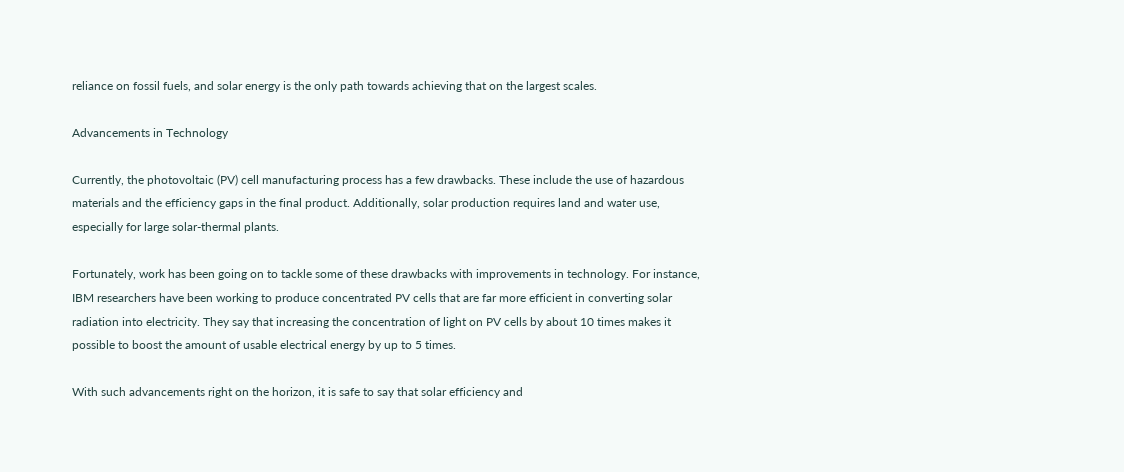reliance on fossil fuels, and solar energy is the only path towards achieving that on the largest scales.

Advancements in Technology

Currently, the photovoltaic (PV) cell manufacturing process has a few drawbacks. These include the use of hazardous materials and the efficiency gaps in the final product. Additionally, solar production requires land and water use, especially for large solar-thermal plants.

Fortunately, work has been going on to tackle some of these drawbacks with improvements in technology. For instance, IBM researchers have been working to produce concentrated PV cells that are far more efficient in converting solar radiation into electricity. They say that increasing the concentration of light on PV cells by about 10 times makes it possible to boost the amount of usable electrical energy by up to 5 times.

With such advancements right on the horizon, it is safe to say that solar efficiency and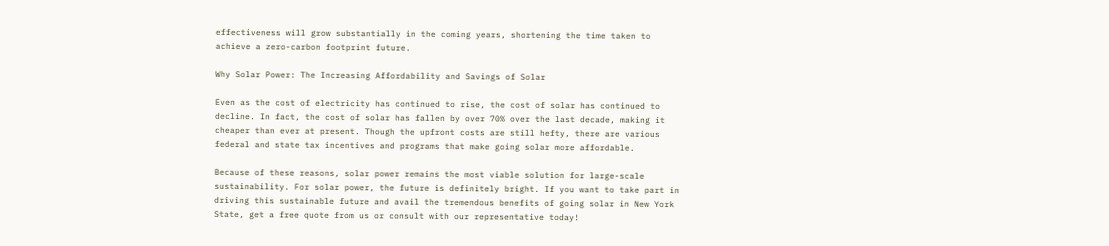effectiveness will grow substantially in the coming years, shortening the time taken to achieve a zero-carbon footprint future.

Why Solar Power: The Increasing Affordability and Savings of Solar

Even as the cost of electricity has continued to rise, the cost of solar has continued to decline. In fact, the cost of solar has fallen by over 70% over the last decade, making it cheaper than ever at present. Though the upfront costs are still hefty, there are various federal and state tax incentives and programs that make going solar more affordable.

Because of these reasons, solar power remains the most viable solution for large-scale sustainability. For solar power, the future is definitely bright. If you want to take part in driving this sustainable future and avail the tremendous benefits of going solar in New York State, get a free quote from us or consult with our representative today!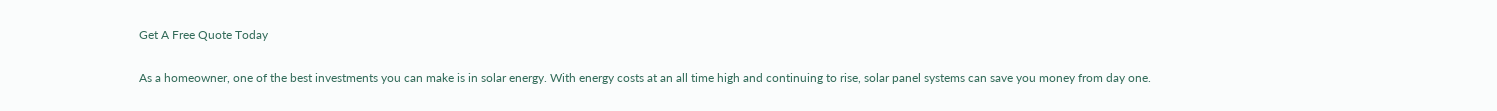Get A Free Quote Today

As a homeowner, one of the best investments you can make is in solar energy. With energy costs at an all time high and continuing to rise, solar panel systems can save you money from day one.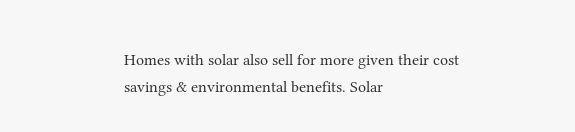Homes with solar also sell for more given their cost savings & environmental benefits. Solar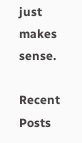just makes sense.

Recent Posts